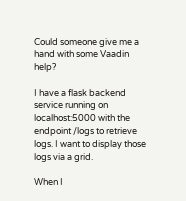Could someone give me a hand with some Vaadin help?

I have a flask backend service running on localhost:5000 with the endpoint /logs to retrieve logs. I want to display those logs via a grid.

When I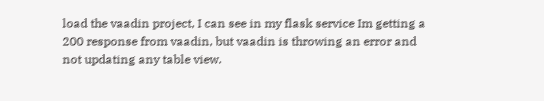load the vaadin project, I can see in my flask service Im getting a 200 response from vaadin, but vaadin is throwing an error and not updating any table view.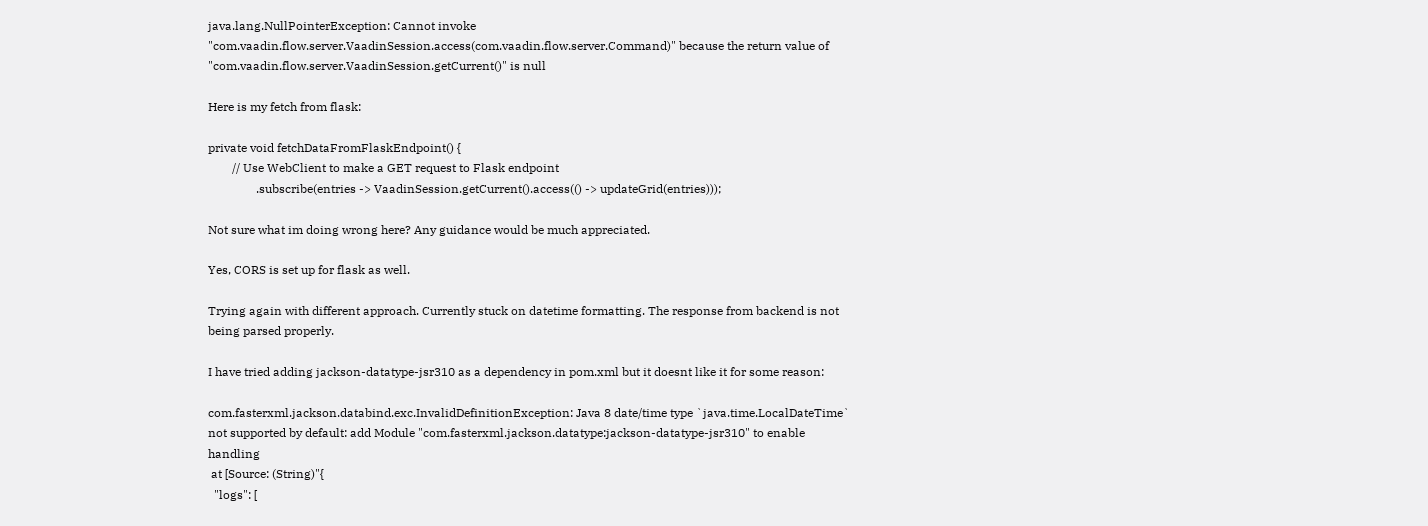java.lang.NullPointerException: Cannot invoke "com.vaadin.flow.server.VaadinSession.access(com.vaadin.flow.server.Command)" because the return value of "com.vaadin.flow.server.VaadinSession.getCurrent()" is null

Here is my fetch from flask:

private void fetchDataFromFlaskEndpoint() {
        // Use WebClient to make a GET request to Flask endpoint
                .subscribe(entries -> VaadinSession.getCurrent().access(() -> updateGrid(entries)));

Not sure what im doing wrong here? Any guidance would be much appreciated.

Yes, CORS is set up for flask as well.

Trying again with different approach. Currently stuck on datetime formatting. The response from backend is not being parsed properly.

I have tried adding jackson-datatype-jsr310 as a dependency in pom.xml but it doesnt like it for some reason:

com.fasterxml.jackson.databind.exc.InvalidDefinitionException: Java 8 date/time type `java.time.LocalDateTime` not supported by default: add Module "com.fasterxml.jackson.datatype:jackson-datatype-jsr310" to enable handling
 at [Source: (String)"{
  "logs": [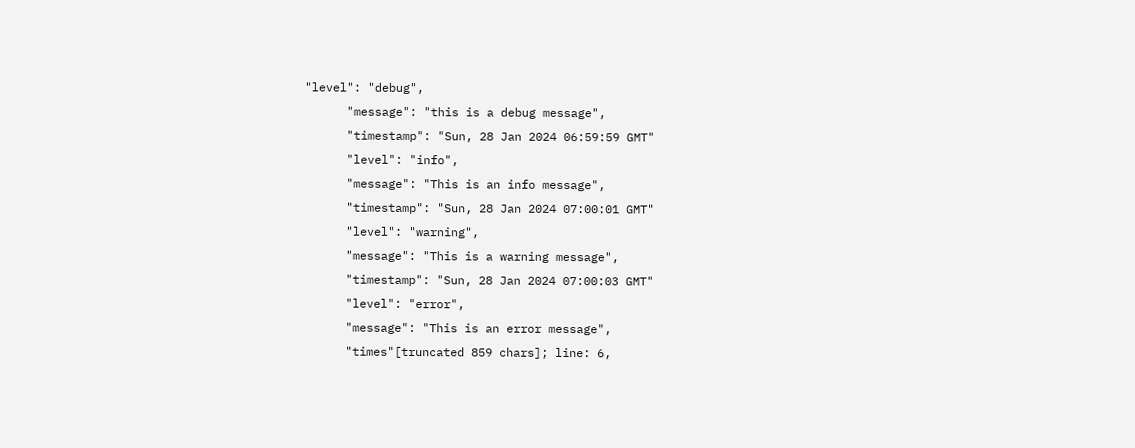"level": "debug",
      "message": "this is a debug message",
      "timestamp": "Sun, 28 Jan 2024 06:59:59 GMT"
      "level": "info",
      "message": "This is an info message",
      "timestamp": "Sun, 28 Jan 2024 07:00:01 GMT"
      "level": "warning",
      "message": "This is a warning message",
      "timestamp": "Sun, 28 Jan 2024 07:00:03 GMT"
      "level": "error",
      "message": "This is an error message",
      "times"[truncated 859 chars]; line: 6,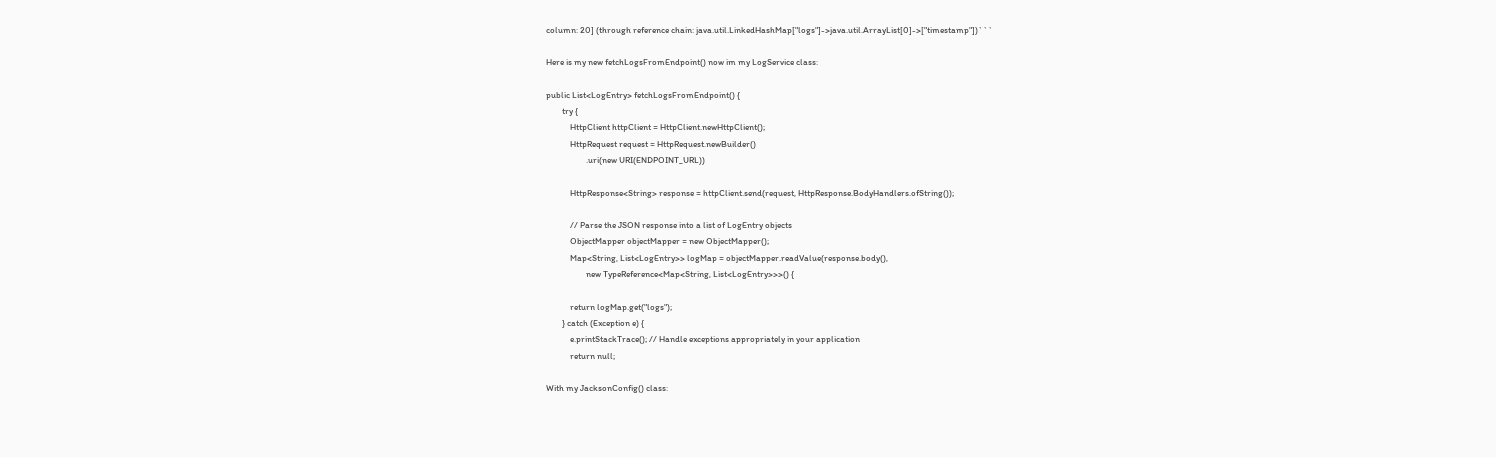column: 20] (through reference chain: java.util.LinkedHashMap["logs"]->java.util.ArrayList[0]->["timestamp"])```

Here is my new fetchLogsFromEndpoint() now im my LogService class:

public List<LogEntry> fetchLogsFromEndpoint() {
        try {
            HttpClient httpClient = HttpClient.newHttpClient();
            HttpRequest request = HttpRequest.newBuilder()
                    .uri(new URI(ENDPOINT_URL))

            HttpResponse<String> response = httpClient.send(request, HttpResponse.BodyHandlers.ofString());

            // Parse the JSON response into a list of LogEntry objects
            ObjectMapper objectMapper = new ObjectMapper();
            Map<String, List<LogEntry>> logMap = objectMapper.readValue(response.body(),
                    new TypeReference<Map<String, List<LogEntry>>>() {

            return logMap.get("logs");
        } catch (Exception e) {
            e.printStackTrace(); // Handle exceptions appropriately in your application
            return null;

With my JacksonConfig() class: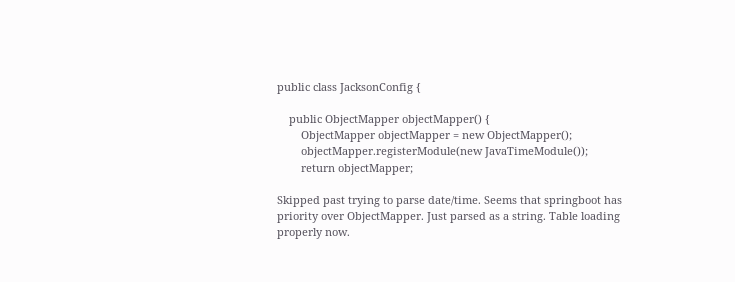public class JacksonConfig {

    public ObjectMapper objectMapper() {
        ObjectMapper objectMapper = new ObjectMapper();
        objectMapper.registerModule(new JavaTimeModule());
        return objectMapper;

Skipped past trying to parse date/time. Seems that springboot has priority over ObjectMapper. Just parsed as a string. Table loading properly now.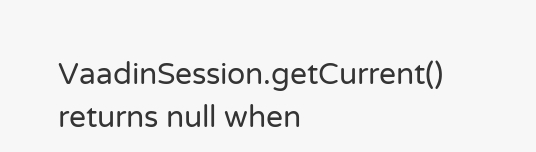VaadinSession.getCurrent() returns null when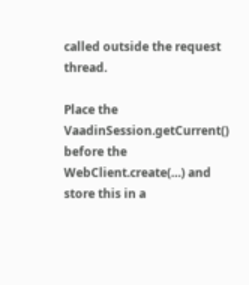called outside the request thread.

Place the VaadinSession.getCurrent() before the WebClient.create(…) and store this in a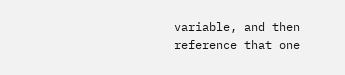variable, and then reference that one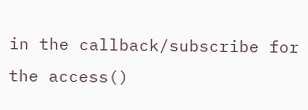in the callback/subscribe for the access()